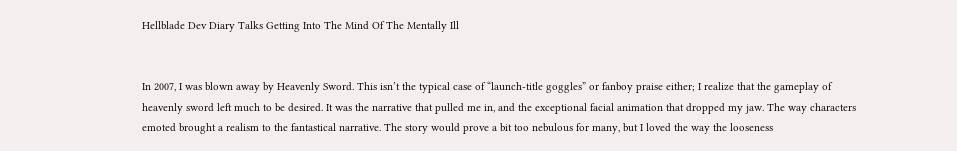Hellblade Dev Diary Talks Getting Into The Mind Of The Mentally Ill


In 2007, I was blown away by Heavenly Sword. This isn’t the typical case of “launch-title goggles” or fanboy praise either; I realize that the gameplay of heavenly sword left much to be desired. It was the narrative that pulled me in, and the exceptional facial animation that dropped my jaw. The way characters emoted brought a realism to the fantastical narrative. The story would prove a bit too nebulous for many, but I loved the way the looseness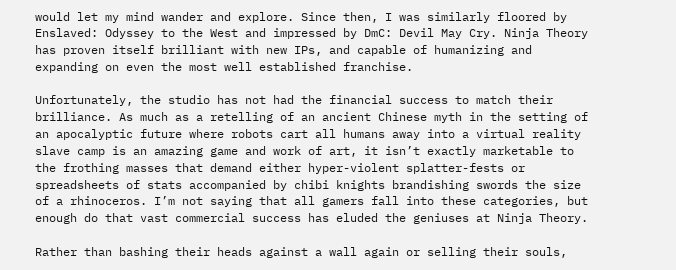would let my mind wander and explore. Since then, I was similarly floored by Enslaved: Odyssey to the West and impressed by DmC: Devil May Cry. Ninja Theory has proven itself brilliant with new IPs, and capable of humanizing and expanding on even the most well established franchise.

Unfortunately, the studio has not had the financial success to match their brilliance. As much as a retelling of an ancient Chinese myth in the setting of an apocalyptic future where robots cart all humans away into a virtual reality slave camp is an amazing game and work of art, it isn’t exactly marketable to the frothing masses that demand either hyper-violent splatter-fests or spreadsheets of stats accompanied by chibi knights brandishing swords the size of a rhinoceros. I’m not saying that all gamers fall into these categories, but enough do that vast commercial success has eluded the geniuses at Ninja Theory.

Rather than bashing their heads against a wall again or selling their souls,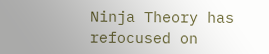Ninja Theory has refocused on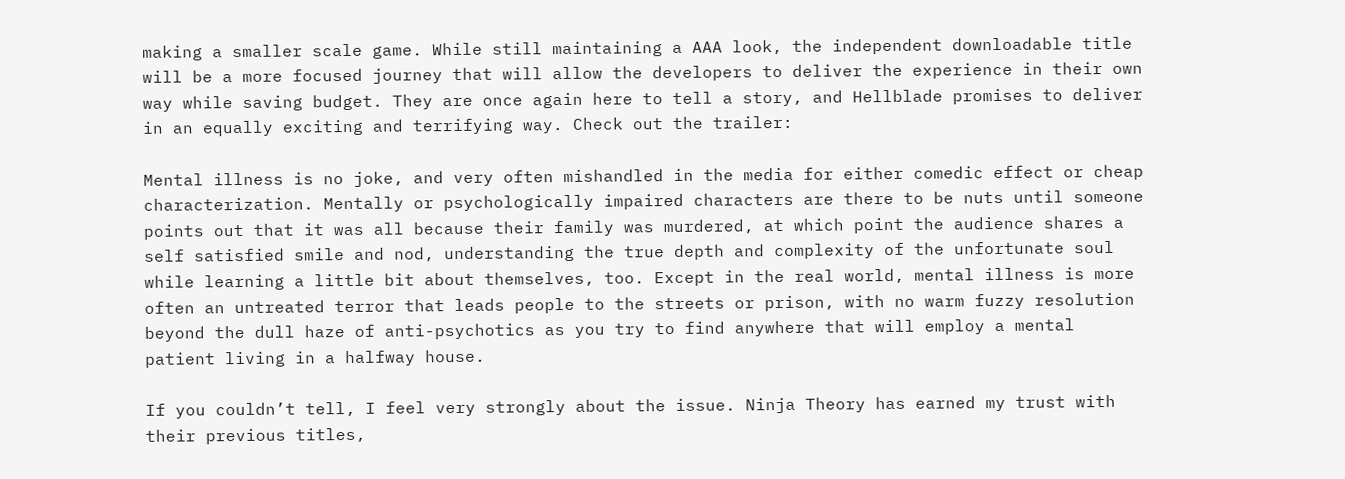making a smaller scale game. While still maintaining a AAA look, the independent downloadable title will be a more focused journey that will allow the developers to deliver the experience in their own way while saving budget. They are once again here to tell a story, and Hellblade promises to deliver in an equally exciting and terrifying way. Check out the trailer:

Mental illness is no joke, and very often mishandled in the media for either comedic effect or cheap characterization. Mentally or psychologically impaired characters are there to be nuts until someone points out that it was all because their family was murdered, at which point the audience shares a self satisfied smile and nod, understanding the true depth and complexity of the unfortunate soul while learning a little bit about themselves, too. Except in the real world, mental illness is more often an untreated terror that leads people to the streets or prison, with no warm fuzzy resolution beyond the dull haze of anti-psychotics as you try to find anywhere that will employ a mental patient living in a halfway house.

If you couldn’t tell, I feel very strongly about the issue. Ninja Theory has earned my trust with their previous titles,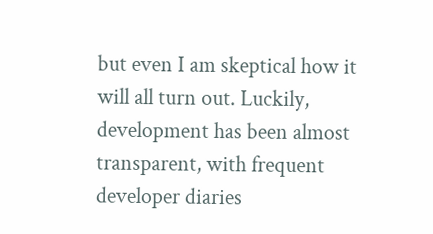but even I am skeptical how it will all turn out. Luckily, development has been almost transparent, with frequent developer diaries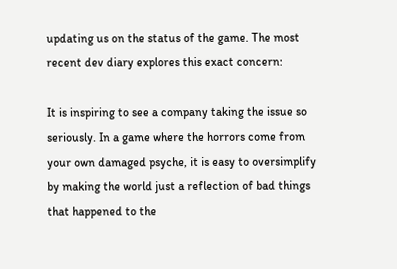updating us on the status of the game. The most recent dev diary explores this exact concern:

It is inspiring to see a company taking the issue so seriously. In a game where the horrors come from your own damaged psyche, it is easy to oversimplify by making the world just a reflection of bad things that happened to the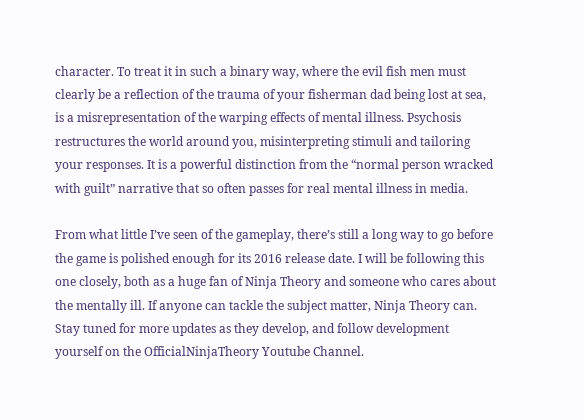character. To treat it in such a binary way, where the evil fish men must clearly be a reflection of the trauma of your fisherman dad being lost at sea, is a misrepresentation of the warping effects of mental illness. Psychosis restructures the world around you, misinterpreting stimuli and tailoring your responses. It is a powerful distinction from the “normal person wracked with guilt” narrative that so often passes for real mental illness in media.

From what little I’ve seen of the gameplay, there’s still a long way to go before the game is polished enough for its 2016 release date. I will be following this one closely, both as a huge fan of Ninja Theory and someone who cares about the mentally ill. If anyone can tackle the subject matter, Ninja Theory can. Stay tuned for more updates as they develop, and follow development yourself on the OfficialNinjaTheory Youtube Channel.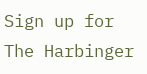Sign up for The Harbinger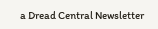a Dread Central Newsletter